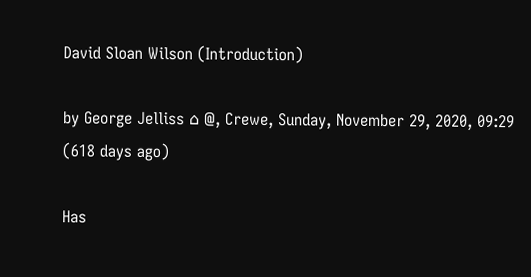David Sloan Wilson (Introduction)

by George Jelliss ⌂ @, Crewe, Sunday, November 29, 2020, 09:29 (618 days ago)

Has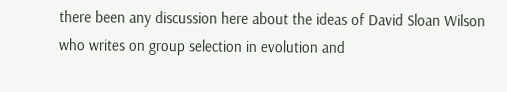there been any discussion here about the ideas of David Sloan Wilson
who writes on group selection in evolution and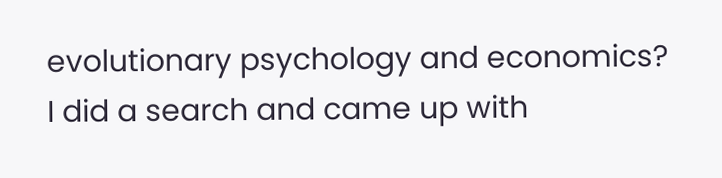evolutionary psychology and economics?
I did a search and came up with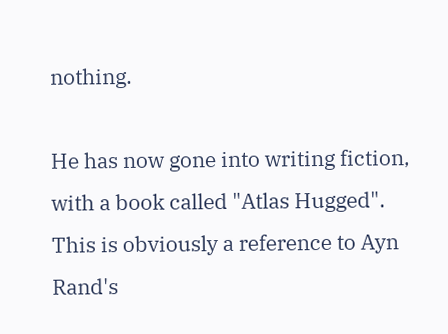nothing.

He has now gone into writing fiction, with a book called "Atlas Hugged".
This is obviously a reference to Ayn Rand's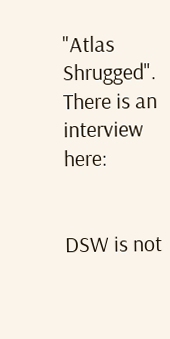"Atlas Shrugged".
There is an interview here:


DSW is not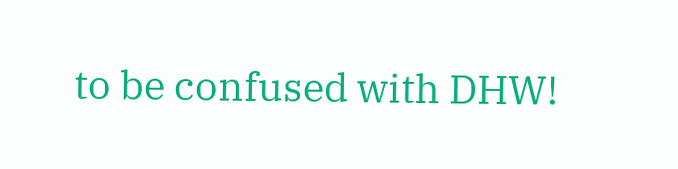to be confused with DHW!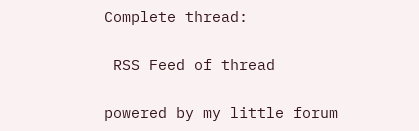Complete thread:

 RSS Feed of thread

powered by my little forum